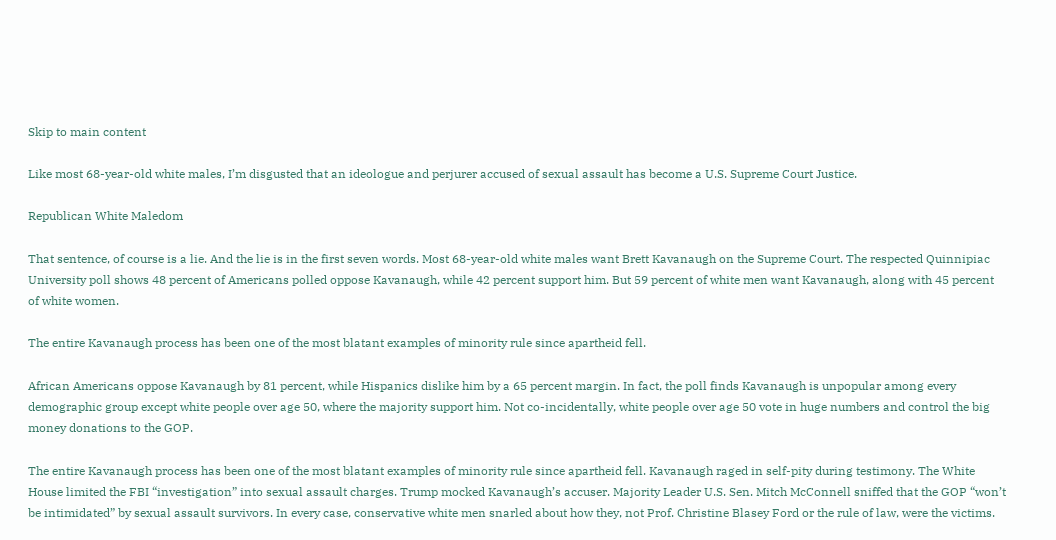Skip to main content

Like most 68-year-old white males, I’m disgusted that an ideologue and perjurer accused of sexual assault has become a U.S. Supreme Court Justice.

Republican White Maledom

That sentence, of course is a lie. And the lie is in the first seven words. Most 68-year-old white males want Brett Kavanaugh on the Supreme Court. The respected Quinnipiac University poll shows 48 percent of Americans polled oppose Kavanaugh, while 42 percent support him. But 59 percent of white men want Kavanaugh, along with 45 percent of white women.

The entire Kavanaugh process has been one of the most blatant examples of minority rule since apartheid fell.

African Americans oppose Kavanaugh by 81 percent, while Hispanics dislike him by a 65 percent margin. In fact, the poll finds Kavanaugh is unpopular among every demographic group except white people over age 50, where the majority support him. Not co-incidentally, white people over age 50 vote in huge numbers and control the big money donations to the GOP.

The entire Kavanaugh process has been one of the most blatant examples of minority rule since apartheid fell. Kavanaugh raged in self-pity during testimony. The White House limited the FBI “investigation” into sexual assault charges. Trump mocked Kavanaugh’s accuser. Majority Leader U.S. Sen. Mitch McConnell sniffed that the GOP “won’t be intimidated” by sexual assault survivors. In every case, conservative white men snarled about how they, not Prof. Christine Blasey Ford or the rule of law, were the victims.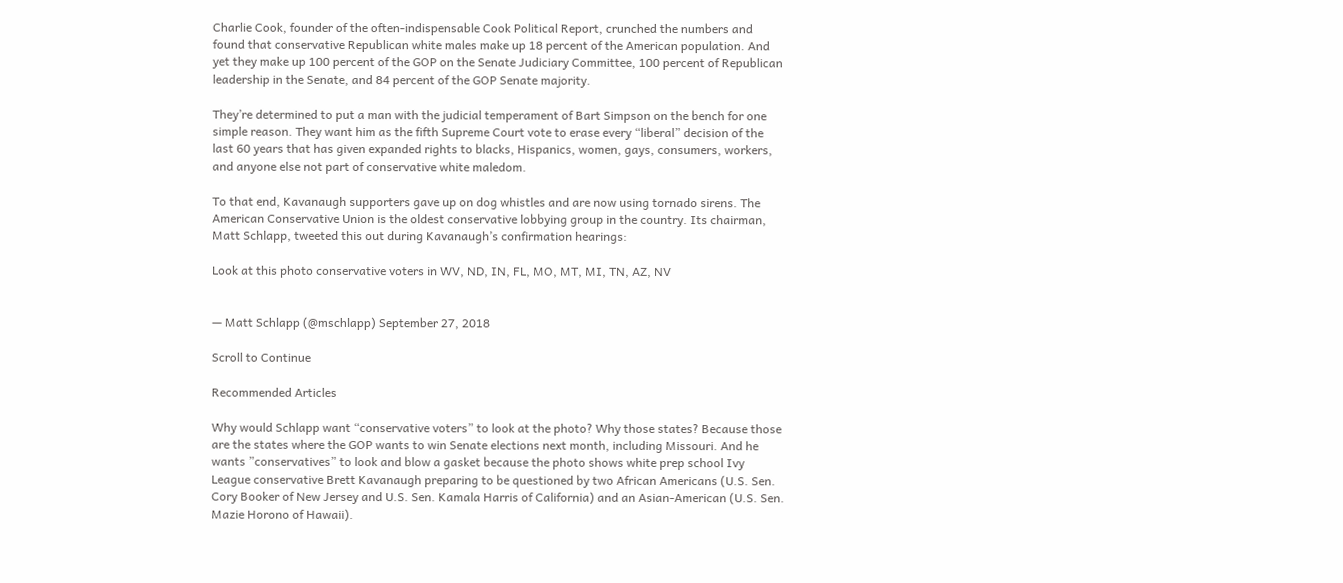Charlie Cook, founder of the often-indispensable Cook Political Report, crunched the numbers and found that conservative Republican white males make up 18 percent of the American population. And yet they make up 100 percent of the GOP on the Senate Judiciary Committee, 100 percent of Republican leadership in the Senate, and 84 percent of the GOP Senate majority.

They’re determined to put a man with the judicial temperament of Bart Simpson on the bench for one simple reason. They want him as the fifth Supreme Court vote to erase every “liberal” decision of the last 60 years that has given expanded rights to blacks, Hispanics, women, gays, consumers, workers, and anyone else not part of conservative white maledom.

To that end, Kavanaugh supporters gave up on dog whistles and are now using tornado sirens. The American Conservative Union is the oldest conservative lobbying group in the country. Its chairman, Matt Schlapp, tweeted this out during Kavanaugh’s confirmation hearings:

Look at this photo conservative voters in WV, ND, IN, FL, MO, MT, MI, TN, AZ, NV


— Matt Schlapp (@mschlapp) September 27, 2018

Scroll to Continue

Recommended Articles

Why would Schlapp want “conservative voters” to look at the photo? Why those states? Because those are the states where the GOP wants to win Senate elections next month, including Missouri. And he wants ”conservatives” to look and blow a gasket because the photo shows white prep school Ivy League conservative Brett Kavanaugh preparing to be questioned by two African Americans (U.S. Sen. Cory Booker of New Jersey and U.S. Sen. Kamala Harris of California) and an Asian-American (U.S. Sen. Mazie Horono of Hawaii).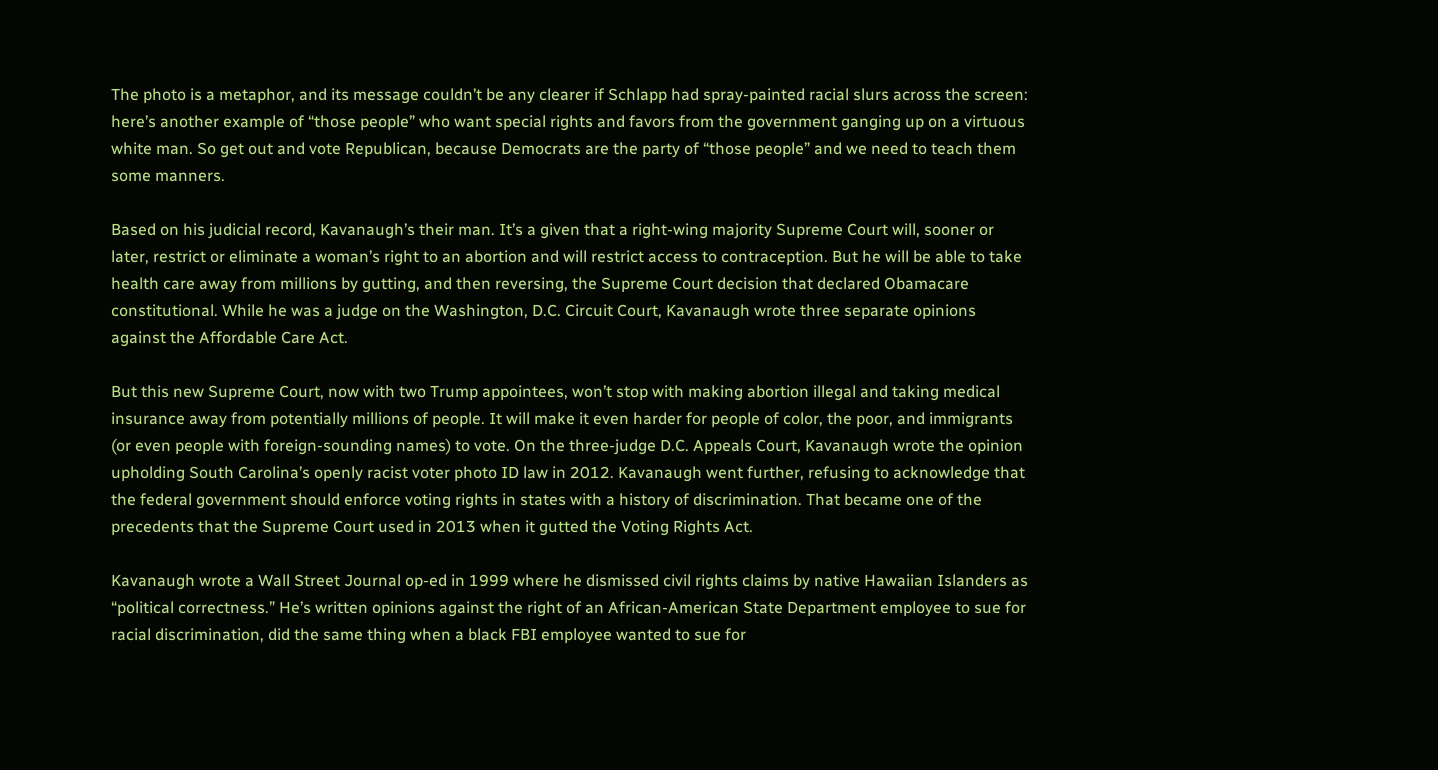The photo is a metaphor, and its message couldn’t be any clearer if Schlapp had spray-painted racial slurs across the screen: here’s another example of “those people” who want special rights and favors from the government ganging up on a virtuous white man. So get out and vote Republican, because Democrats are the party of “those people” and we need to teach them some manners.

Based on his judicial record, Kavanaugh’s their man. It’s a given that a right-wing majority Supreme Court will, sooner or later, restrict or eliminate a woman’s right to an abortion and will restrict access to contraception. But he will be able to take health care away from millions by gutting, and then reversing, the Supreme Court decision that declared Obamacare constitutional. While he was a judge on the Washington, D.C. Circuit Court, Kavanaugh wrote three separate opinions against the Affordable Care Act.

But this new Supreme Court, now with two Trump appointees, won’t stop with making abortion illegal and taking medical insurance away from potentially millions of people. It will make it even harder for people of color, the poor, and immigrants (or even people with foreign-sounding names) to vote. On the three-judge D.C. Appeals Court, Kavanaugh wrote the opinion upholding South Carolina’s openly racist voter photo ID law in 2012. Kavanaugh went further, refusing to acknowledge that the federal government should enforce voting rights in states with a history of discrimination. That became one of the precedents that the Supreme Court used in 2013 when it gutted the Voting Rights Act.

Kavanaugh wrote a Wall Street Journal op-ed in 1999 where he dismissed civil rights claims by native Hawaiian Islanders as “political correctness.” He’s written opinions against the right of an African-American State Department employee to sue for racial discrimination, did the same thing when a black FBI employee wanted to sue for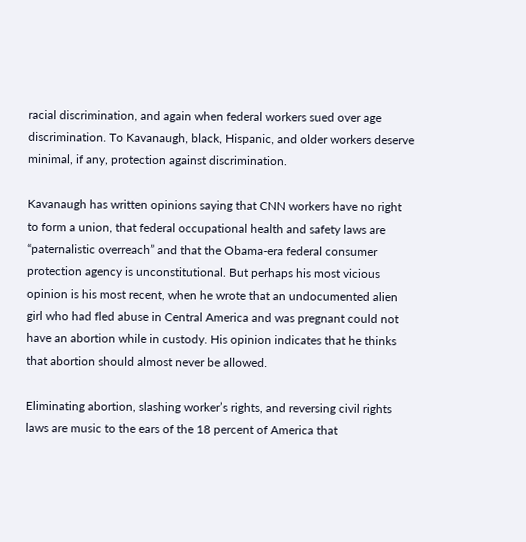racial discrimination, and again when federal workers sued over age discrimination. To Kavanaugh, black, Hispanic, and older workers deserve minimal, if any, protection against discrimination.

Kavanaugh has written opinions saying that CNN workers have no right to form a union, that federal occupational health and safety laws are “paternalistic overreach” and that the Obama-era federal consumer protection agency is unconstitutional. But perhaps his most vicious opinion is his most recent, when he wrote that an undocumented alien girl who had fled abuse in Central America and was pregnant could not have an abortion while in custody. His opinion indicates that he thinks that abortion should almost never be allowed.

Eliminating abortion, slashing worker’s rights, and reversing civil rights laws are music to the ears of the 18 percent of America that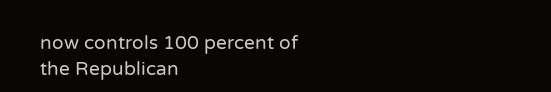now controls 100 percent of the Republican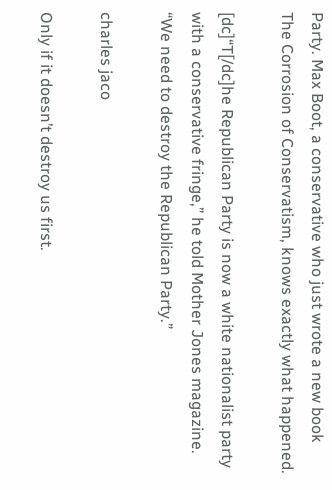Party. Max Boot, a conservative who just wrote a new book The Corrosion of Conservatism, knows exactly what happened.

[dc]“T[/dc]he Republican Party is now a white nationalist party with a conservative fringe,” he told Mother Jones magazine. “We need to destroy the Republican Party.”

charles jaco

Only if it doesn’t destroy us first.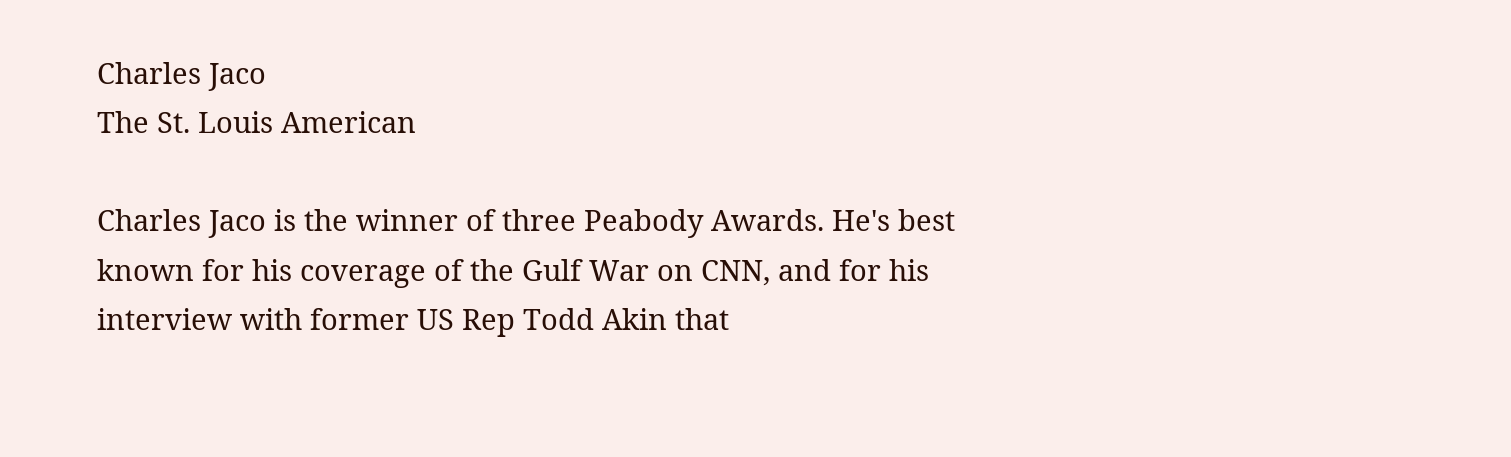Charles Jaco
The St. Louis American

Charles Jaco is the winner of three Peabody Awards. He's best known for his coverage of the Gulf War on CNN, and for his interview with former US Rep Todd Akin that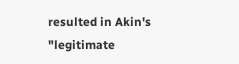resulted in Akin's "legitimate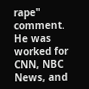rape" comment. He was worked for CNN, NBC News, and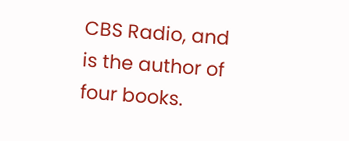CBS Radio, and is the author of four books.